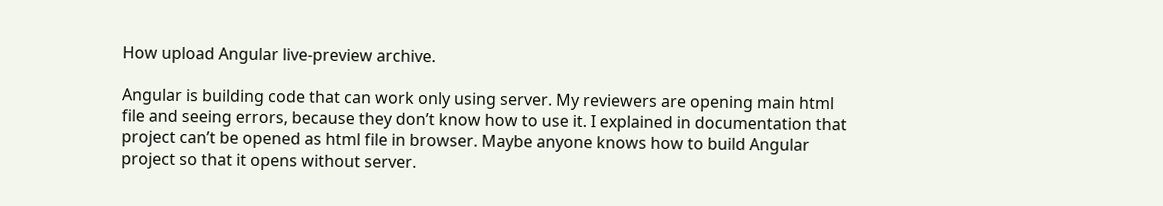How upload Angular live-preview archive.

Angular is building code that can work only using server. My reviewers are opening main html file and seeing errors, because they don’t know how to use it. I explained in documentation that project can’t be opened as html file in browser. Maybe anyone knows how to build Angular project so that it opens without server.